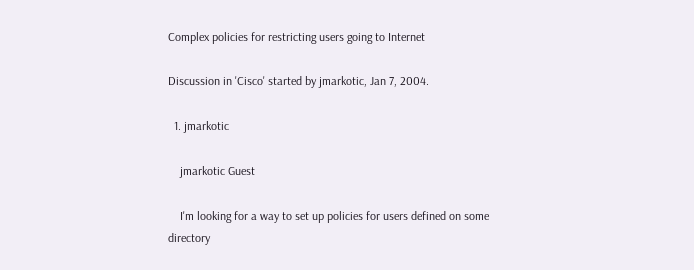Complex policies for restricting users going to Internet

Discussion in 'Cisco' started by jmarkotic, Jan 7, 2004.

  1. jmarkotic

    jmarkotic Guest

    I'm looking for a way to set up policies for users defined on some directory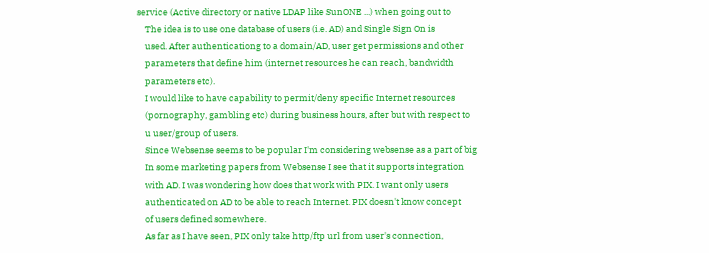service (Active directory or native LDAP like SunONE ...) when going out to
    The idea is to use one database of users (i.e. AD) and Single Sign On is
    used. After authenticationg to a domain/AD, user get permissions and other
    parameters that define him (internet resources he can reach, bandwidth
    parameters etc).
    I would like to have capability to permit/deny specific Internet resources
    (pornography, gambling etc) during business hours, after but with respect to
    u user/group of users.
    Since Websense seems to be popular I'm considering websense as a part of big
    In some marketing papers from Websense I see that it supports integration
    with AD. I was wondering how does that work with PIX. I want only users
    authenticated on AD to be able to reach Internet. PIX doesn't know concept
    of users defined somewhere.
    As far as I have seen, PIX only take http/ftp url from user's connection,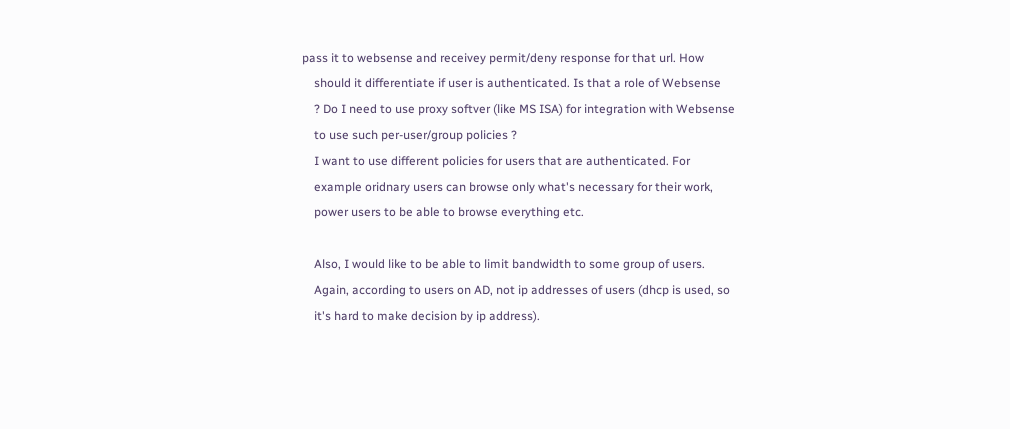pass it to websense and receivey permit/deny response for that url. How
    should it differentiate if user is authenticated. Is that a role of Websense
    ? Do I need to use proxy softver (like MS ISA) for integration with Websense
    to use such per-user/group policies ?
    I want to use different policies for users that are authenticated. For
    example oridnary users can browse only what's necessary for their work,
    power users to be able to browse everything etc.

    Also, I would like to be able to limit bandwidth to some group of users.
    Again, according to users on AD, not ip addresses of users (dhcp is used, so
    it's hard to make decision by ip address).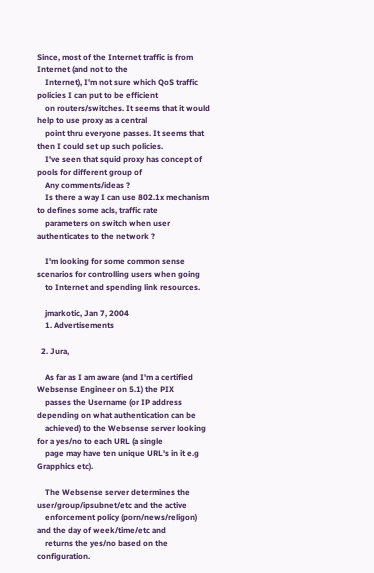Since, most of the Internet traffic is from Internet (and not to the
    Internet), I'm not sure which QoS traffic policies I can put to be efficient
    on routers/switches. It seems that it would help to use proxy as a central
    point thru everyone passes. It seems that then I could set up such policies.
    I've seen that squid proxy has concept of pools for different group of
    Any comments/ideas ?
    Is there a way I can use 802.1x mechanism to defines some acls, traffic rate
    parameters on switch when user authenticates to the network ?

    I'm looking for some common sense scenarios for controlling users when going
    to Internet and spending link resources.

    jmarkotic, Jan 7, 2004
    1. Advertisements

  2. Jura,

    As far as I am aware (and I'm a certified Websense Engineer on 5.1) the PIX
    passes the Username (or IP address depending on what authentication can be
    achieved) to the Websense server looking for a yes/no to each URL (a single
    page may have ten unique URL's in it e.g Grapphics etc).

    The Websense server determines the user/group/ipsubnet/etc and the active
    enforcement policy (porn/news/religon) and the day of week/time/etc and
    returns the yes/no based on the configuration.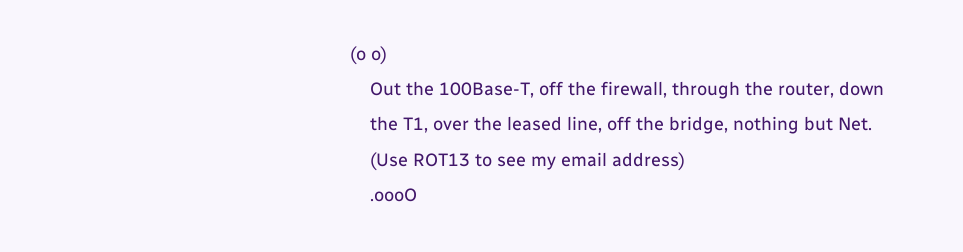(o o)
    Out the 100Base-T, off the firewall, through the router, down
    the T1, over the leased line, off the bridge, nothing but Net.
    (Use ROT13 to see my email address)
    .oooO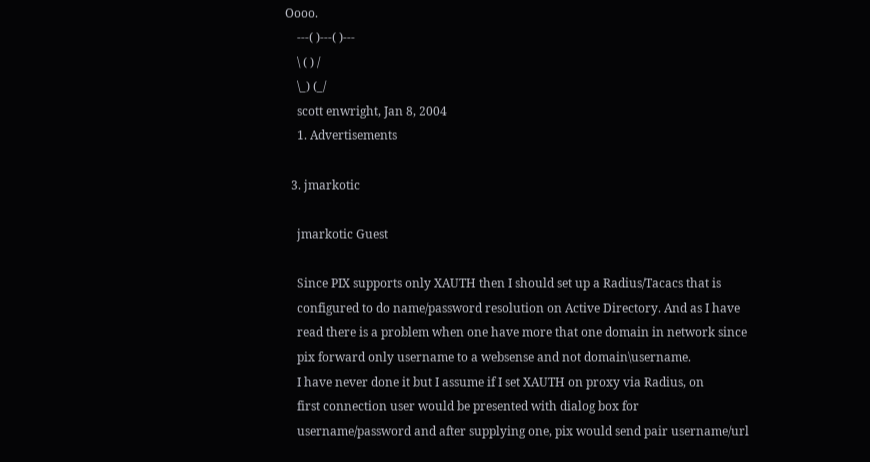Oooo.
    ---( )---( )---
    \ ( ) /
    \_) (_/
    scott enwright, Jan 8, 2004
    1. Advertisements

  3. jmarkotic

    jmarkotic Guest

    Since PIX supports only XAUTH then I should set up a Radius/Tacacs that is
    configured to do name/password resolution on Active Directory. And as I have
    read there is a problem when one have more that one domain in network since
    pix forward only username to a websense and not domain\username.
    I have never done it but I assume if I set XAUTH on proxy via Radius, on
    first connection user would be presented with dialog box for
    username/password and after supplying one, pix would send pair username/url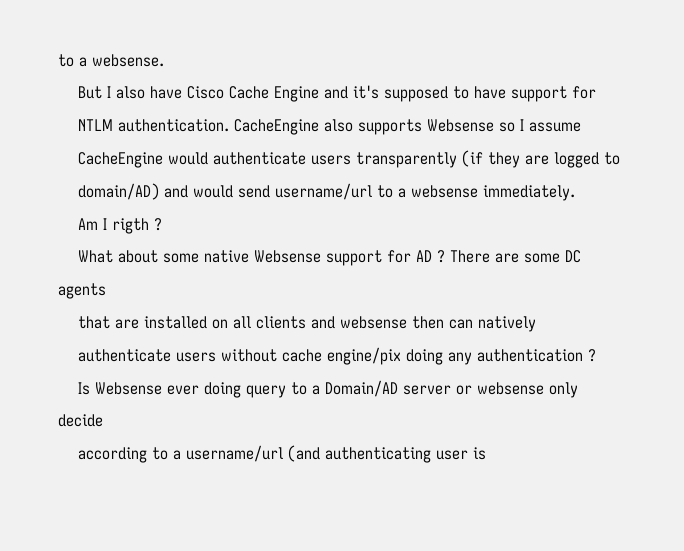to a websense.
    But I also have Cisco Cache Engine and it's supposed to have support for
    NTLM authentication. CacheEngine also supports Websense so I assume
    CacheEngine would authenticate users transparently (if they are logged to
    domain/AD) and would send username/url to a websense immediately.
    Am I rigth ?
    What about some native Websense support for AD ? There are some DC agents
    that are installed on all clients and websense then can natively
    authenticate users without cache engine/pix doing any authentication ?
    Is Websense ever doing query to a Domain/AD server or websense only decide
    according to a username/url (and authenticating user is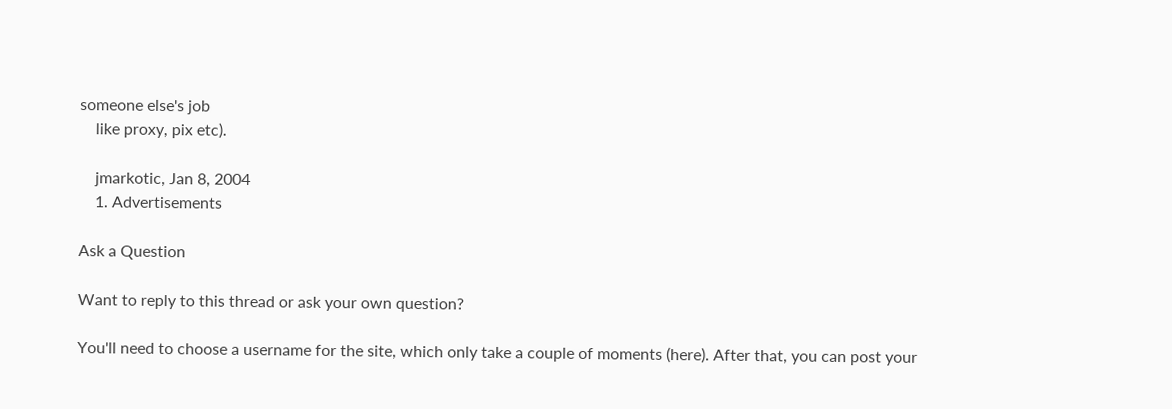someone else's job
    like proxy, pix etc).

    jmarkotic, Jan 8, 2004
    1. Advertisements

Ask a Question

Want to reply to this thread or ask your own question?

You'll need to choose a username for the site, which only take a couple of moments (here). After that, you can post your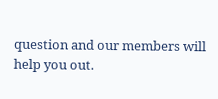question and our members will help you out.